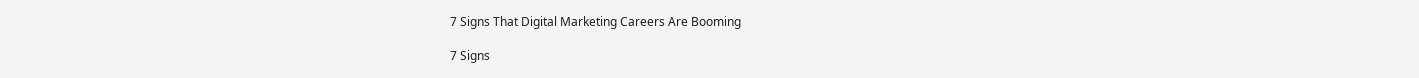7 Signs That Digital Marketing Careers Are Booming

7 Signs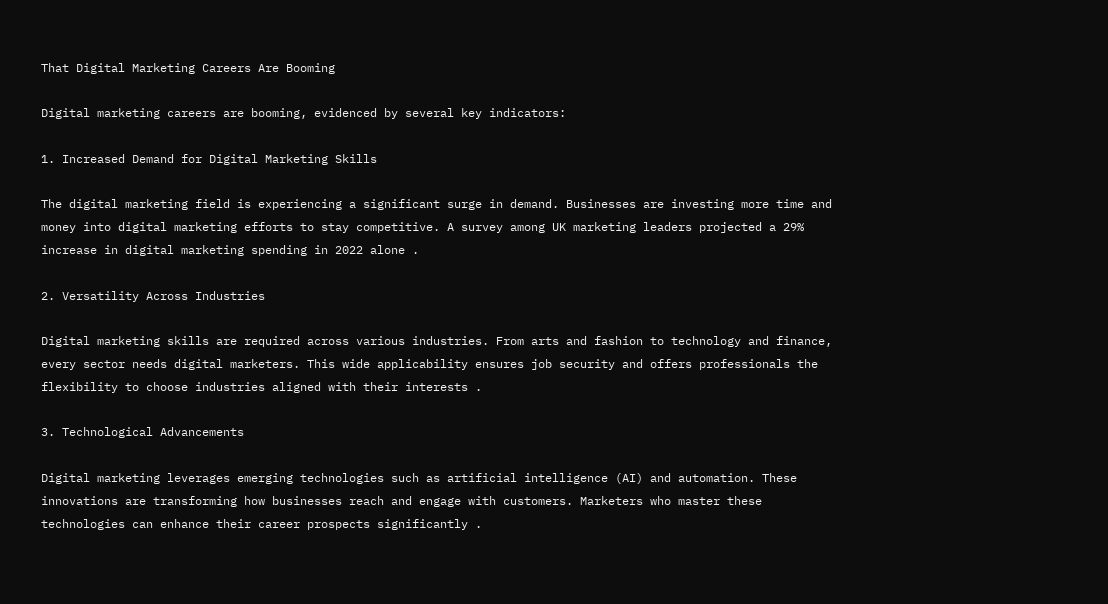That Digital Marketing Careers Are Booming

Digital marketing careers are booming, evidenced by several key indicators:

1. Increased Demand for Digital Marketing Skills

The digital marketing field is experiencing a significant surge in demand. Businesses are investing more time and money into digital marketing efforts to stay competitive. A survey among UK marketing leaders projected a 29% increase in digital marketing spending in 2022 alone .

2. Versatility Across Industries

Digital marketing skills are required across various industries. From arts and fashion to technology and finance, every sector needs digital marketers. This wide applicability ensures job security and offers professionals the flexibility to choose industries aligned with their interests .

3. Technological Advancements

Digital marketing leverages emerging technologies such as artificial intelligence (AI) and automation. These innovations are transforming how businesses reach and engage with customers. Marketers who master these technologies can enhance their career prospects significantly .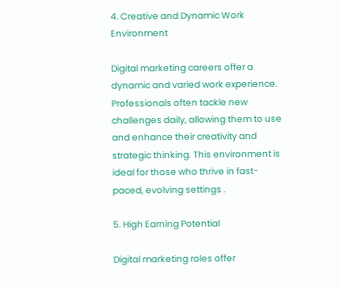4. Creative and Dynamic Work Environment

Digital marketing careers offer a dynamic and varied work experience. Professionals often tackle new challenges daily, allowing them to use and enhance their creativity and strategic thinking. This environment is ideal for those who thrive in fast-paced, evolving settings .

5. High Earning Potential

Digital marketing roles offer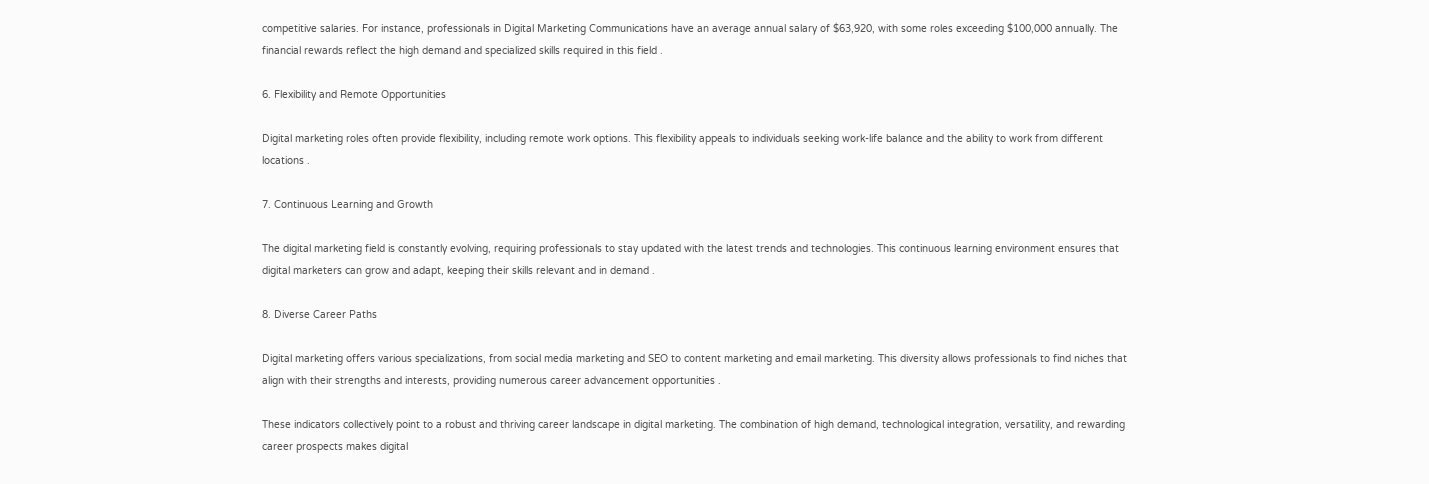competitive salaries. For instance, professionals in Digital Marketing Communications have an average annual salary of $63,920, with some roles exceeding $100,000 annually. The financial rewards reflect the high demand and specialized skills required in this field .

6. Flexibility and Remote Opportunities

Digital marketing roles often provide flexibility, including remote work options. This flexibility appeals to individuals seeking work-life balance and the ability to work from different locations .

7. Continuous Learning and Growth

The digital marketing field is constantly evolving, requiring professionals to stay updated with the latest trends and technologies. This continuous learning environment ensures that digital marketers can grow and adapt, keeping their skills relevant and in demand .

8. Diverse Career Paths

Digital marketing offers various specializations, from social media marketing and SEO to content marketing and email marketing. This diversity allows professionals to find niches that align with their strengths and interests, providing numerous career advancement opportunities .

These indicators collectively point to a robust and thriving career landscape in digital marketing. The combination of high demand, technological integration, versatility, and rewarding career prospects makes digital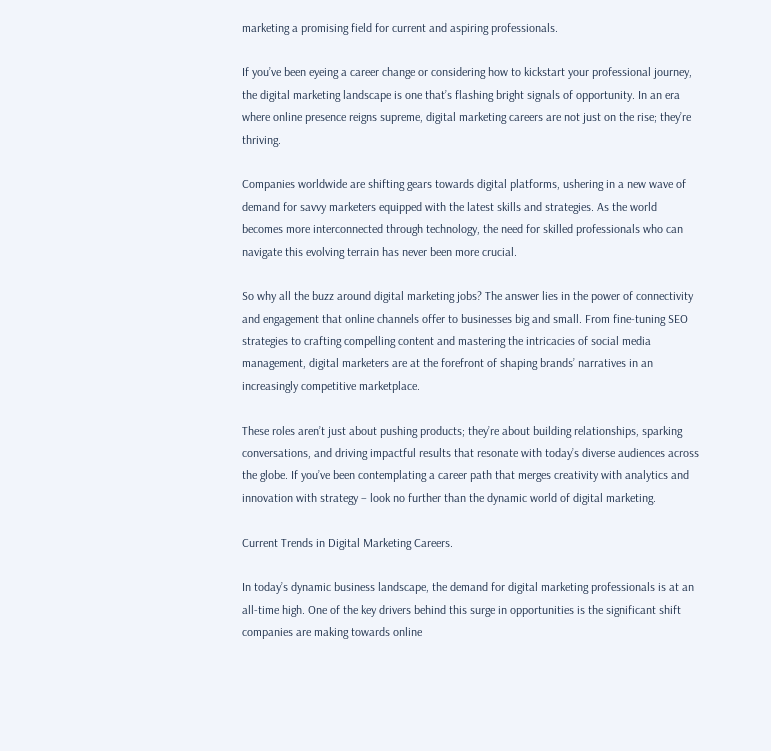marketing a promising field for current and aspiring professionals.

If you’ve been eyeing a career change or considering how to kickstart your professional journey, the digital marketing landscape is one that’s flashing bright signals of opportunity. In an era where online presence reigns supreme, digital marketing careers are not just on the rise; they’re thriving.

Companies worldwide are shifting gears towards digital platforms, ushering in a new wave of demand for savvy marketers equipped with the latest skills and strategies. As the world becomes more interconnected through technology, the need for skilled professionals who can navigate this evolving terrain has never been more crucial.

So why all the buzz around digital marketing jobs? The answer lies in the power of connectivity and engagement that online channels offer to businesses big and small. From fine-tuning SEO strategies to crafting compelling content and mastering the intricacies of social media management, digital marketers are at the forefront of shaping brands’ narratives in an increasingly competitive marketplace.

These roles aren’t just about pushing products; they’re about building relationships, sparking conversations, and driving impactful results that resonate with today’s diverse audiences across the globe. If you’ve been contemplating a career path that merges creativity with analytics and innovation with strategy – look no further than the dynamic world of digital marketing.

Current Trends in Digital Marketing Careers.

In today’s dynamic business landscape, the demand for digital marketing professionals is at an all-time high. One of the key drivers behind this surge in opportunities is the significant shift companies are making towards online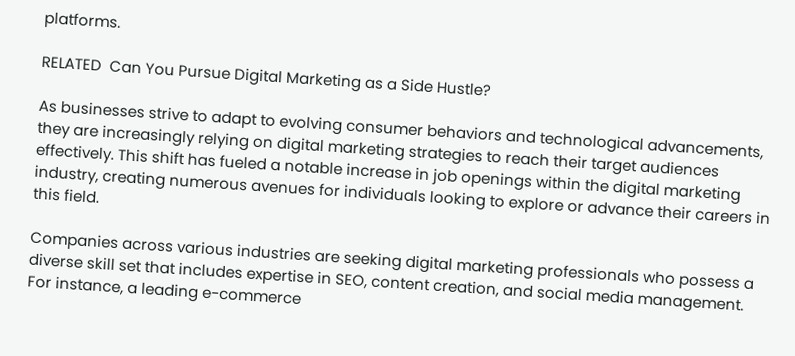platforms.

RELATED  Can You Pursue Digital Marketing as a Side Hustle?

As businesses strive to adapt to evolving consumer behaviors and technological advancements, they are increasingly relying on digital marketing strategies to reach their target audiences effectively. This shift has fueled a notable increase in job openings within the digital marketing industry, creating numerous avenues for individuals looking to explore or advance their careers in this field.

Companies across various industries are seeking digital marketing professionals who possess a diverse skill set that includes expertise in SEO, content creation, and social media management. For instance, a leading e-commerce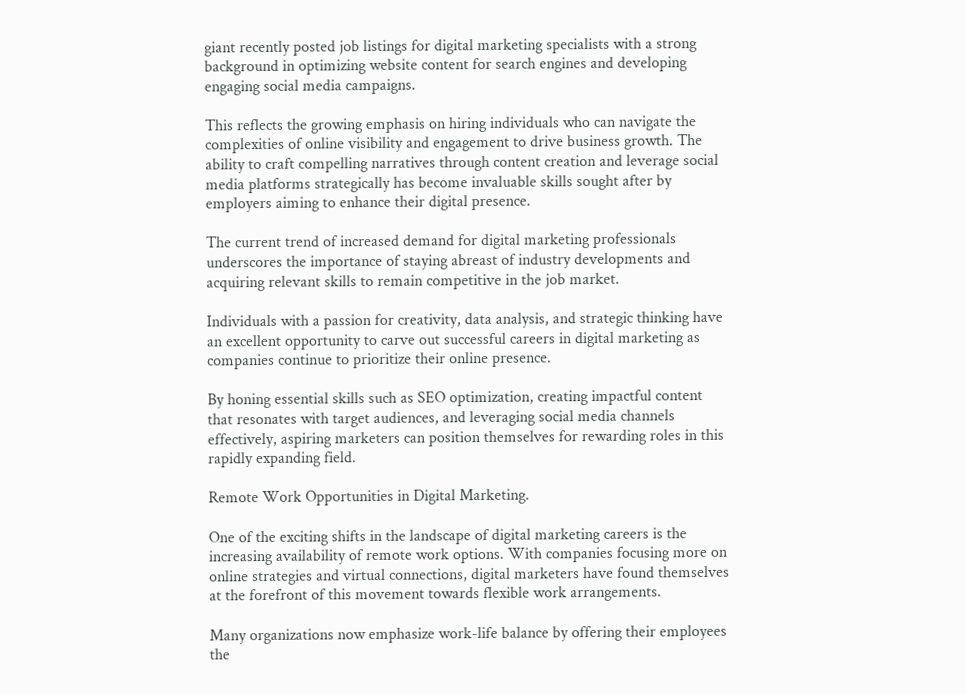giant recently posted job listings for digital marketing specialists with a strong background in optimizing website content for search engines and developing engaging social media campaigns.

This reflects the growing emphasis on hiring individuals who can navigate the complexities of online visibility and engagement to drive business growth. The ability to craft compelling narratives through content creation and leverage social media platforms strategically has become invaluable skills sought after by employers aiming to enhance their digital presence.

The current trend of increased demand for digital marketing professionals underscores the importance of staying abreast of industry developments and acquiring relevant skills to remain competitive in the job market.

Individuals with a passion for creativity, data analysis, and strategic thinking have an excellent opportunity to carve out successful careers in digital marketing as companies continue to prioritize their online presence.

By honing essential skills such as SEO optimization, creating impactful content that resonates with target audiences, and leveraging social media channels effectively, aspiring marketers can position themselves for rewarding roles in this rapidly expanding field.

Remote Work Opportunities in Digital Marketing.

One of the exciting shifts in the landscape of digital marketing careers is the increasing availability of remote work options. With companies focusing more on online strategies and virtual connections, digital marketers have found themselves at the forefront of this movement towards flexible work arrangements.

Many organizations now emphasize work-life balance by offering their employees the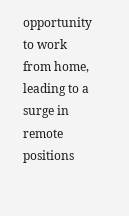opportunity to work from home, leading to a surge in remote positions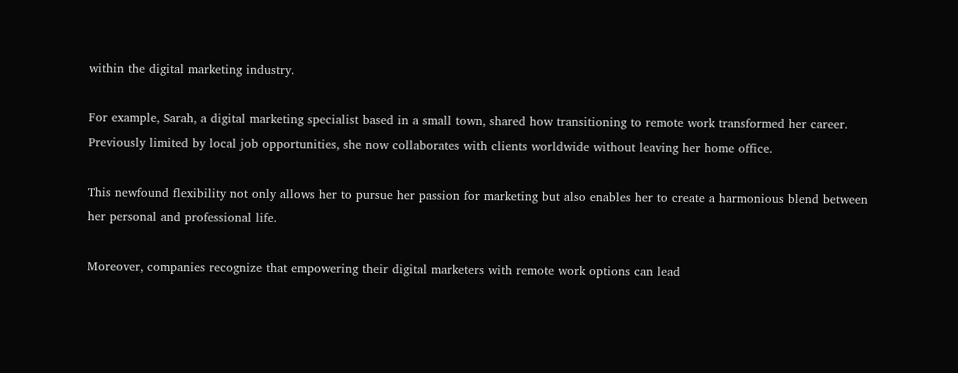within the digital marketing industry.

For example, Sarah, a digital marketing specialist based in a small town, shared how transitioning to remote work transformed her career. Previously limited by local job opportunities, she now collaborates with clients worldwide without leaving her home office.

This newfound flexibility not only allows her to pursue her passion for marketing but also enables her to create a harmonious blend between her personal and professional life.

Moreover, companies recognize that empowering their digital marketers with remote work options can lead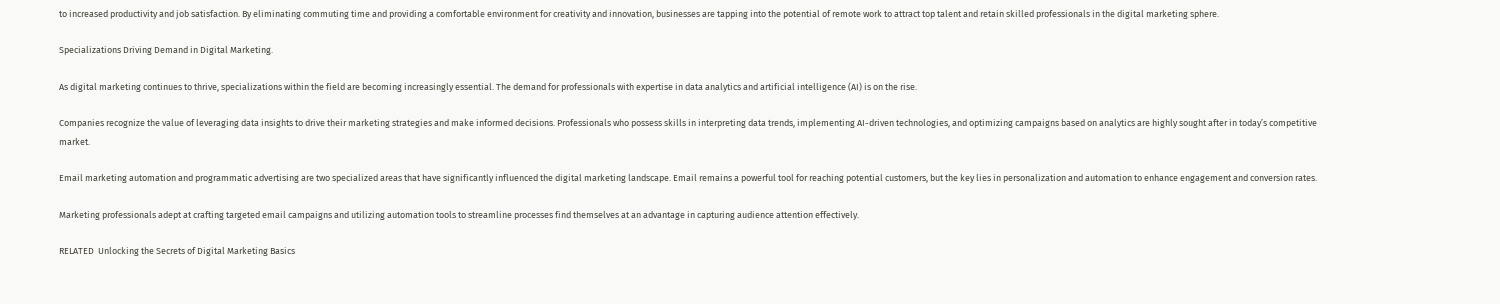to increased productivity and job satisfaction. By eliminating commuting time and providing a comfortable environment for creativity and innovation, businesses are tapping into the potential of remote work to attract top talent and retain skilled professionals in the digital marketing sphere.

Specializations Driving Demand in Digital Marketing.

As digital marketing continues to thrive, specializations within the field are becoming increasingly essential. The demand for professionals with expertise in data analytics and artificial intelligence (AI) is on the rise.

Companies recognize the value of leveraging data insights to drive their marketing strategies and make informed decisions. Professionals who possess skills in interpreting data trends, implementing AI-driven technologies, and optimizing campaigns based on analytics are highly sought after in today’s competitive market.

Email marketing automation and programmatic advertising are two specialized areas that have significantly influenced the digital marketing landscape. Email remains a powerful tool for reaching potential customers, but the key lies in personalization and automation to enhance engagement and conversion rates.

Marketing professionals adept at crafting targeted email campaigns and utilizing automation tools to streamline processes find themselves at an advantage in capturing audience attention effectively.

RELATED  Unlocking the Secrets of Digital Marketing Basics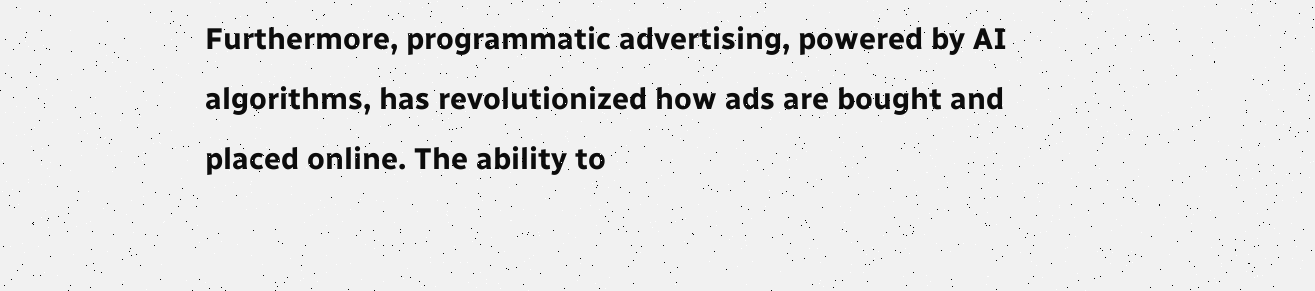Furthermore, programmatic advertising, powered by AI algorithms, has revolutionized how ads are bought and placed online. The ability to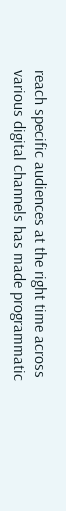reach specific audiences at the right time across various digital channels has made programmatic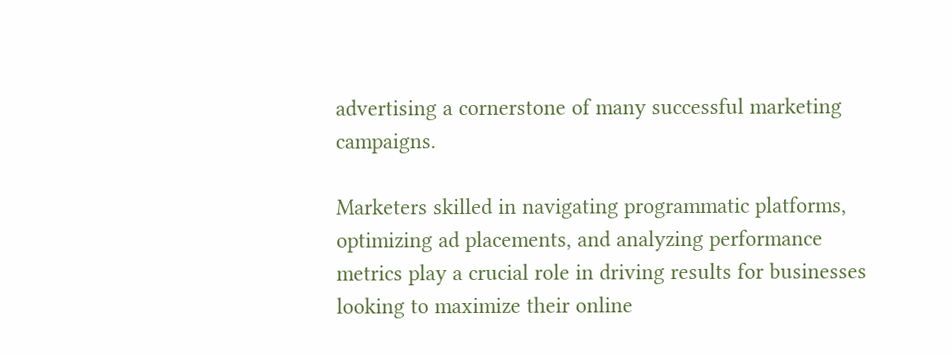advertising a cornerstone of many successful marketing campaigns.

Marketers skilled in navigating programmatic platforms, optimizing ad placements, and analyzing performance metrics play a crucial role in driving results for businesses looking to maximize their online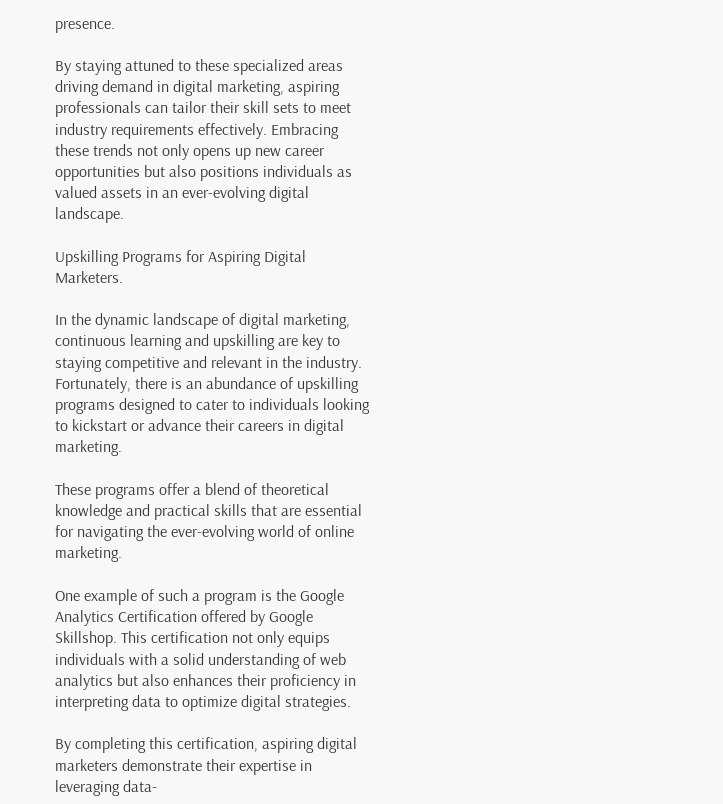presence.

By staying attuned to these specialized areas driving demand in digital marketing, aspiring professionals can tailor their skill sets to meet industry requirements effectively. Embracing these trends not only opens up new career opportunities but also positions individuals as valued assets in an ever-evolving digital landscape.

Upskilling Programs for Aspiring Digital Marketers.

In the dynamic landscape of digital marketing, continuous learning and upskilling are key to staying competitive and relevant in the industry. Fortunately, there is an abundance of upskilling programs designed to cater to individuals looking to kickstart or advance their careers in digital marketing.

These programs offer a blend of theoretical knowledge and practical skills that are essential for navigating the ever-evolving world of online marketing.

One example of such a program is the Google Analytics Certification offered by Google Skillshop. This certification not only equips individuals with a solid understanding of web analytics but also enhances their proficiency in interpreting data to optimize digital strategies.

By completing this certification, aspiring digital marketers demonstrate their expertise in leveraging data-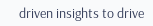driven insights to drive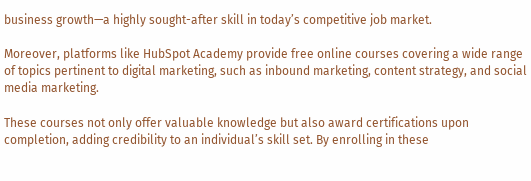business growth—a highly sought-after skill in today’s competitive job market.

Moreover, platforms like HubSpot Academy provide free online courses covering a wide range of topics pertinent to digital marketing, such as inbound marketing, content strategy, and social media marketing.

These courses not only offer valuable knowledge but also award certifications upon completion, adding credibility to an individual’s skill set. By enrolling in these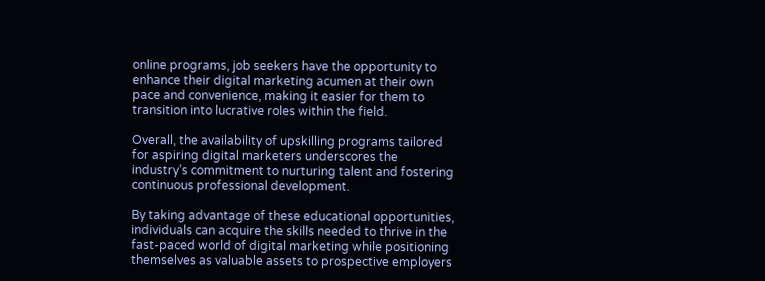online programs, job seekers have the opportunity to enhance their digital marketing acumen at their own pace and convenience, making it easier for them to transition into lucrative roles within the field.

Overall, the availability of upskilling programs tailored for aspiring digital marketers underscores the industry’s commitment to nurturing talent and fostering continuous professional development.

By taking advantage of these educational opportunities, individuals can acquire the skills needed to thrive in the fast-paced world of digital marketing while positioning themselves as valuable assets to prospective employers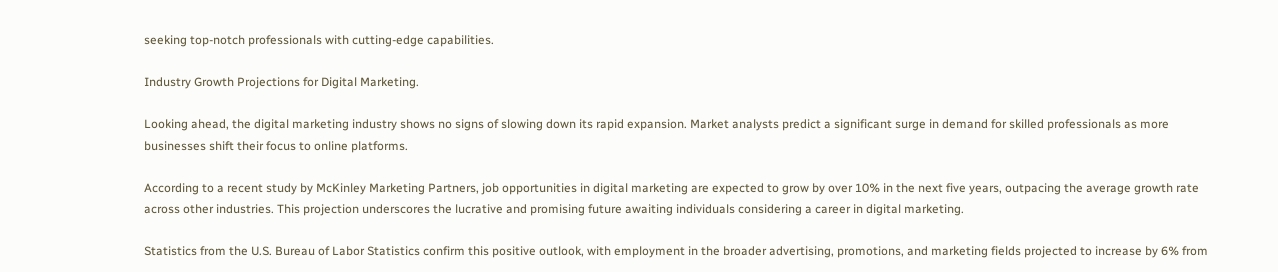seeking top-notch professionals with cutting-edge capabilities.

Industry Growth Projections for Digital Marketing.

Looking ahead, the digital marketing industry shows no signs of slowing down its rapid expansion. Market analysts predict a significant surge in demand for skilled professionals as more businesses shift their focus to online platforms.

According to a recent study by McKinley Marketing Partners, job opportunities in digital marketing are expected to grow by over 10% in the next five years, outpacing the average growth rate across other industries. This projection underscores the lucrative and promising future awaiting individuals considering a career in digital marketing.

Statistics from the U.S. Bureau of Labor Statistics confirm this positive outlook, with employment in the broader advertising, promotions, and marketing fields projected to increase by 6% from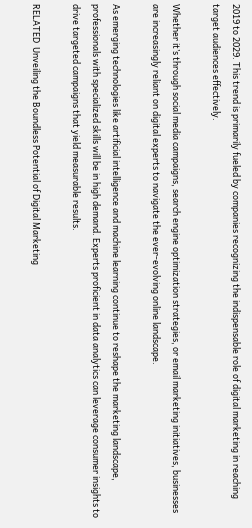2019 to 2029. This trend is primarily fueled by companies recognizing the indispensable role of digital marketing in reaching target audiences effectively.

Whether it’s through social media campaigns, search engine optimization strategies, or email marketing initiatives, businesses are increasingly reliant on digital experts to navigate the ever-evolving online landscape.

As emerging technologies like artificial intelligence and machine learning continue to reshape the marketing landscape, professionals with specialized skills will be in high demand. Experts proficient in data analytics can leverage consumer insights to drive targeted campaigns that yield measurable results.

RELATED  Unveiling the Boundless Potential of Digital Marketing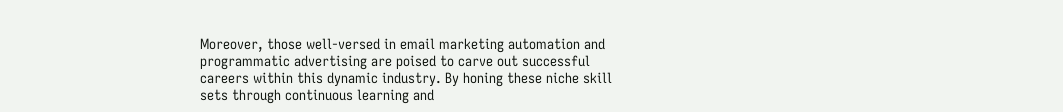Moreover, those well-versed in email marketing automation and programmatic advertising are poised to carve out successful careers within this dynamic industry. By honing these niche skill sets through continuous learning and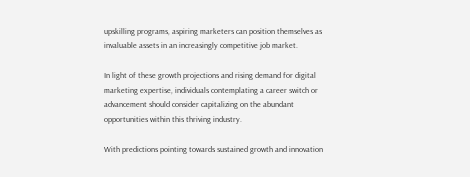upskilling programs, aspiring marketers can position themselves as invaluable assets in an increasingly competitive job market.

In light of these growth projections and rising demand for digital marketing expertise, individuals contemplating a career switch or advancement should consider capitalizing on the abundant opportunities within this thriving industry.

With predictions pointing towards sustained growth and innovation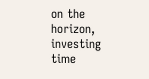on the horizon, investing time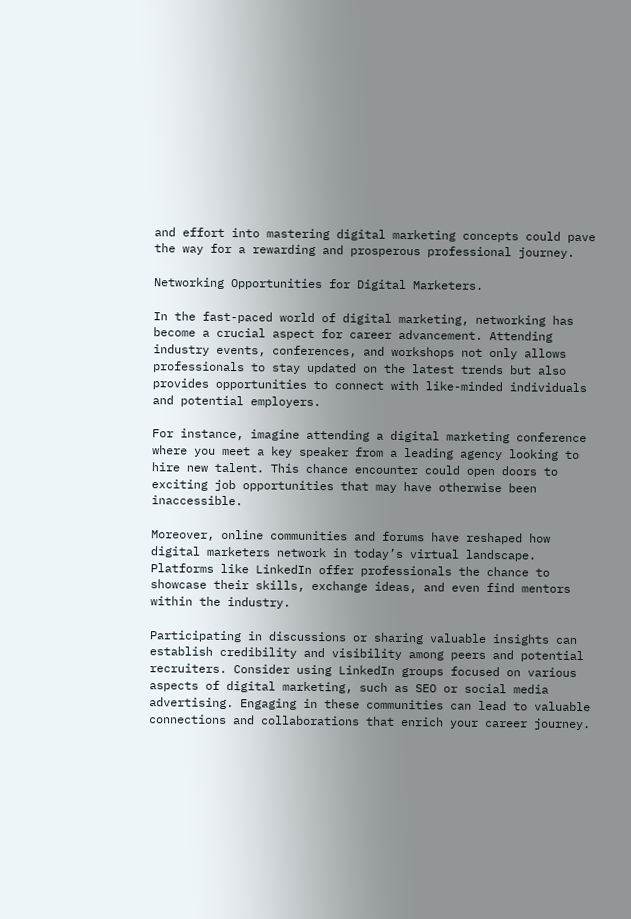and effort into mastering digital marketing concepts could pave the way for a rewarding and prosperous professional journey.

Networking Opportunities for Digital Marketers.

In the fast-paced world of digital marketing, networking has become a crucial aspect for career advancement. Attending industry events, conferences, and workshops not only allows professionals to stay updated on the latest trends but also provides opportunities to connect with like-minded individuals and potential employers.

For instance, imagine attending a digital marketing conference where you meet a key speaker from a leading agency looking to hire new talent. This chance encounter could open doors to exciting job opportunities that may have otherwise been inaccessible.

Moreover, online communities and forums have reshaped how digital marketers network in today’s virtual landscape. Platforms like LinkedIn offer professionals the chance to showcase their skills, exchange ideas, and even find mentors within the industry.

Participating in discussions or sharing valuable insights can establish credibility and visibility among peers and potential recruiters. Consider using LinkedIn groups focused on various aspects of digital marketing, such as SEO or social media advertising. Engaging in these communities can lead to valuable connections and collaborations that enrich your career journey.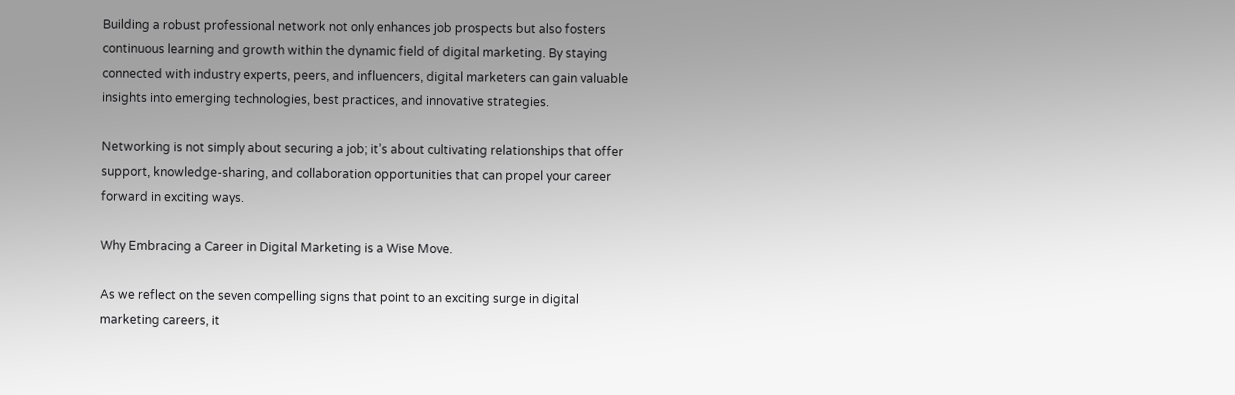Building a robust professional network not only enhances job prospects but also fosters continuous learning and growth within the dynamic field of digital marketing. By staying connected with industry experts, peers, and influencers, digital marketers can gain valuable insights into emerging technologies, best practices, and innovative strategies.

Networking is not simply about securing a job; it’s about cultivating relationships that offer support, knowledge-sharing, and collaboration opportunities that can propel your career forward in exciting ways.

Why Embracing a Career in Digital Marketing is a Wise Move.

As we reflect on the seven compelling signs that point to an exciting surge in digital marketing careers, it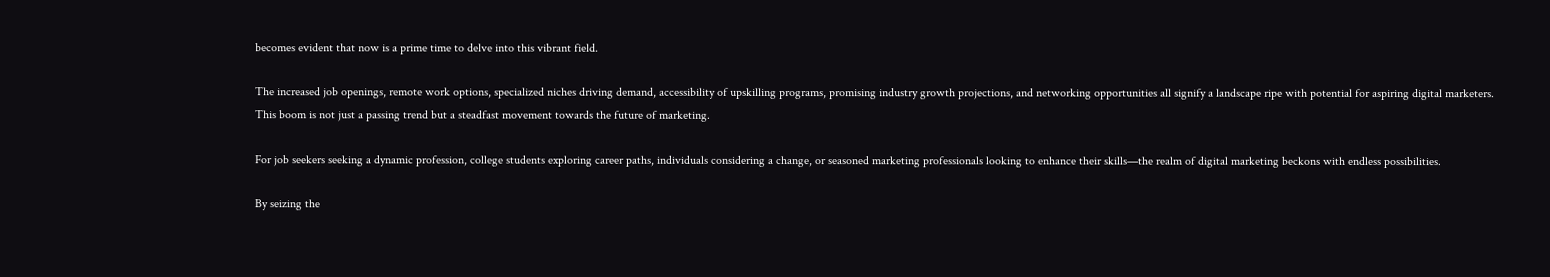becomes evident that now is a prime time to delve into this vibrant field.

The increased job openings, remote work options, specialized niches driving demand, accessibility of upskilling programs, promising industry growth projections, and networking opportunities all signify a landscape ripe with potential for aspiring digital marketers. This boom is not just a passing trend but a steadfast movement towards the future of marketing.

For job seekers seeking a dynamic profession, college students exploring career paths, individuals considering a change, or seasoned marketing professionals looking to enhance their skills—the realm of digital marketing beckons with endless possibilities.

By seizing the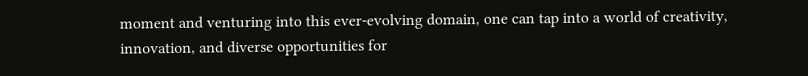moment and venturing into this ever-evolving domain, one can tap into a world of creativity, innovation, and diverse opportunities for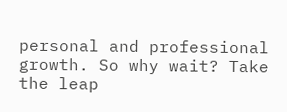personal and professional growth. So why wait? Take the leap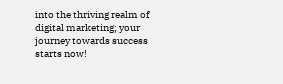into the thriving realm of digital marketing; your journey towards success starts now!